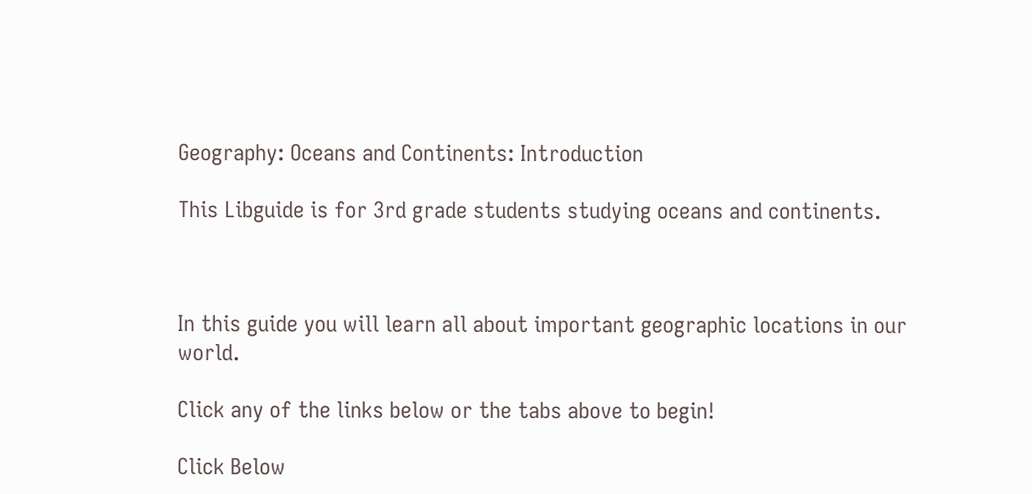Geography: Oceans and Continents: Introduction

This Libguide is for 3rd grade students studying oceans and continents.



In this guide you will learn all about important geographic locations in our world.

Click any of the links below or the tabs above to begin!

Click Below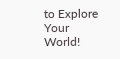to Explore Your World!